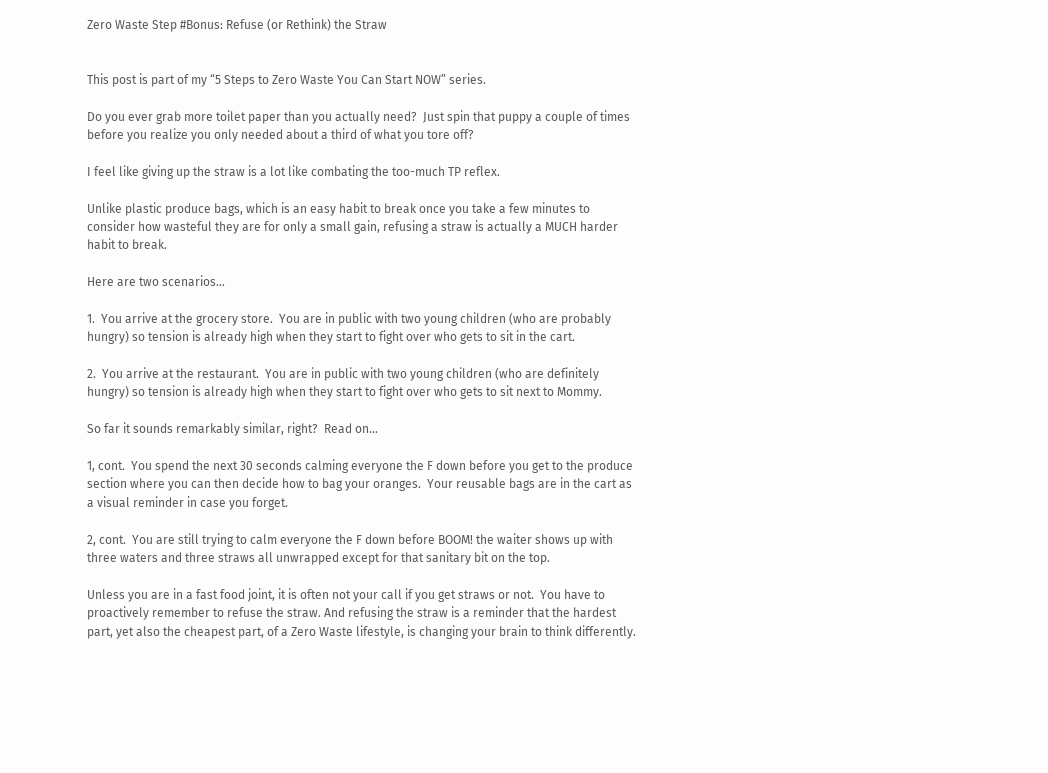Zero Waste Step #Bonus: Refuse (or Rethink) the Straw


This post is part of my “5 Steps to Zero Waste You Can Start NOW” series.

Do you ever grab more toilet paper than you actually need?  Just spin that puppy a couple of times before you realize you only needed about a third of what you tore off?

I feel like giving up the straw is a lot like combating the too-much TP reflex.

Unlike plastic produce bags, which is an easy habit to break once you take a few minutes to consider how wasteful they are for only a small gain, refusing a straw is actually a MUCH harder habit to break.

Here are two scenarios…

1.  You arrive at the grocery store.  You are in public with two young children (who are probably hungry) so tension is already high when they start to fight over who gets to sit in the cart.

2.  You arrive at the restaurant.  You are in public with two young children (who are definitely hungry) so tension is already high when they start to fight over who gets to sit next to Mommy.

So far it sounds remarkably similar, right?  Read on…

1, cont.  You spend the next 30 seconds calming everyone the F down before you get to the produce section where you can then decide how to bag your oranges.  Your reusable bags are in the cart as a visual reminder in case you forget.

2, cont.  You are still trying to calm everyone the F down before BOOM! the waiter shows up with three waters and three straws all unwrapped except for that sanitary bit on the top.

Unless you are in a fast food joint, it is often not your call if you get straws or not.  You have to proactively remember to refuse the straw. And refusing the straw is a reminder that the hardest part, yet also the cheapest part, of a Zero Waste lifestyle, is changing your brain to think differently.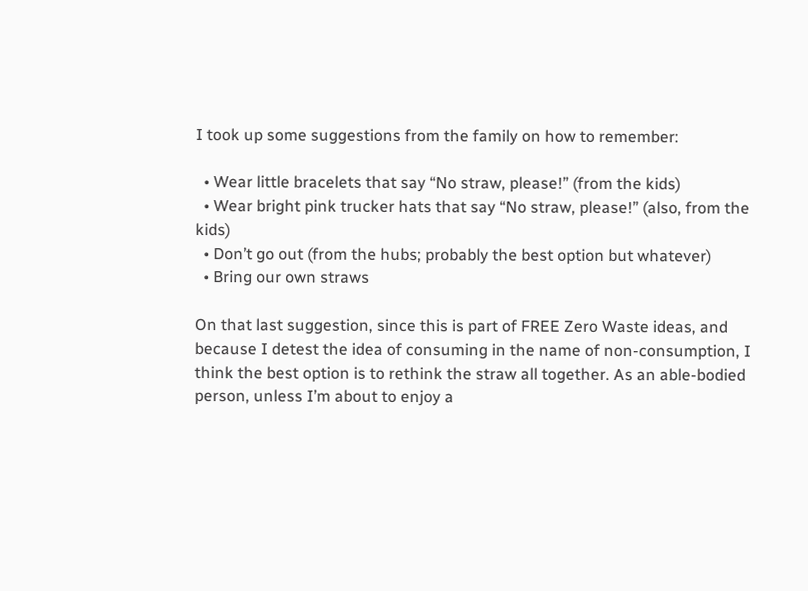I took up some suggestions from the family on how to remember:

  • Wear little bracelets that say “No straw, please!” (from the kids)
  • Wear bright pink trucker hats that say “No straw, please!” (also, from the kids)
  • Don’t go out (from the hubs; probably the best option but whatever)
  • Bring our own straws

On that last suggestion, since this is part of FREE Zero Waste ideas, and because I detest the idea of consuming in the name of non-consumption, I think the best option is to rethink the straw all together. As an able-bodied person, unless I’m about to enjoy a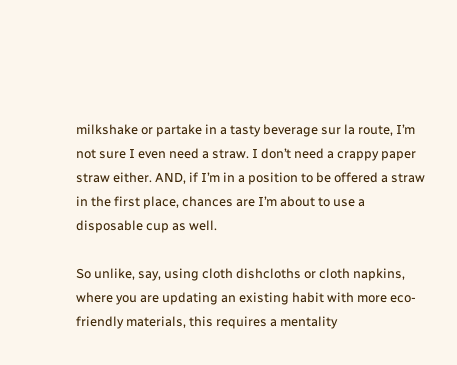milkshake or partake in a tasty beverage sur la route, I’m not sure I even need a straw. I don’t need a crappy paper straw either. AND, if I’m in a position to be offered a straw in the first place, chances are I’m about to use a disposable cup as well.

So unlike, say, using cloth dishcloths or cloth napkins, where you are updating an existing habit with more eco-friendly materials, this requires a mentality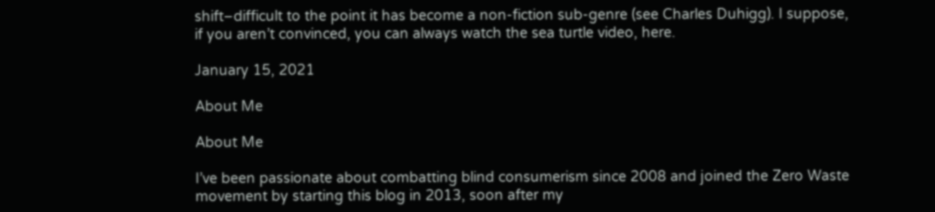shift–difficult to the point it has become a non-fiction sub-genre (see Charles Duhigg). I suppose, if you aren’t convinced, you can always watch the sea turtle video, here.

January 15, 2021

About Me

About Me

I’ve been passionate about combatting blind consumerism since 2008 and joined the Zero Waste movement by starting this blog in 2013, soon after my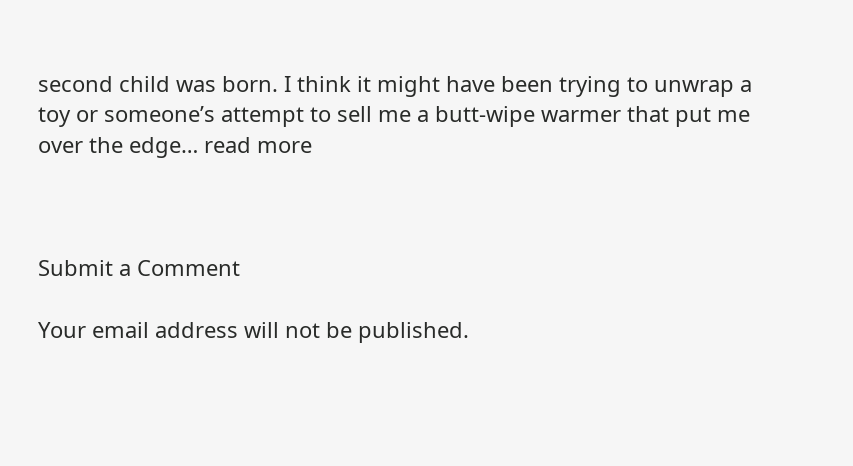second child was born. I think it might have been trying to unwrap a toy or someone’s attempt to sell me a butt-wipe warmer that put me over the edge… read more



Submit a Comment

Your email address will not be published.